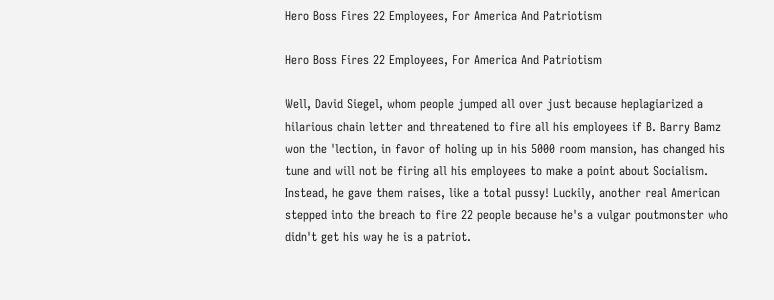Hero Boss Fires 22 Employees, For America And Patriotism

Hero Boss Fires 22 Employees, For America And Patriotism

Well, David Siegel, whom people jumped all over just because heplagiarized a hilarious chain letter and threatened to fire all his employees if B. Barry Bamz won the 'lection, in favor of holing up in his 5000 room mansion, has changed his tune and will not be firing all his employees to make a point about Socialism. Instead, he gave them raises, like a total pussy! Luckily, another real American stepped into the breach to fire 22 people because he's a vulgar poutmonster who didn't get his way he is a patriot.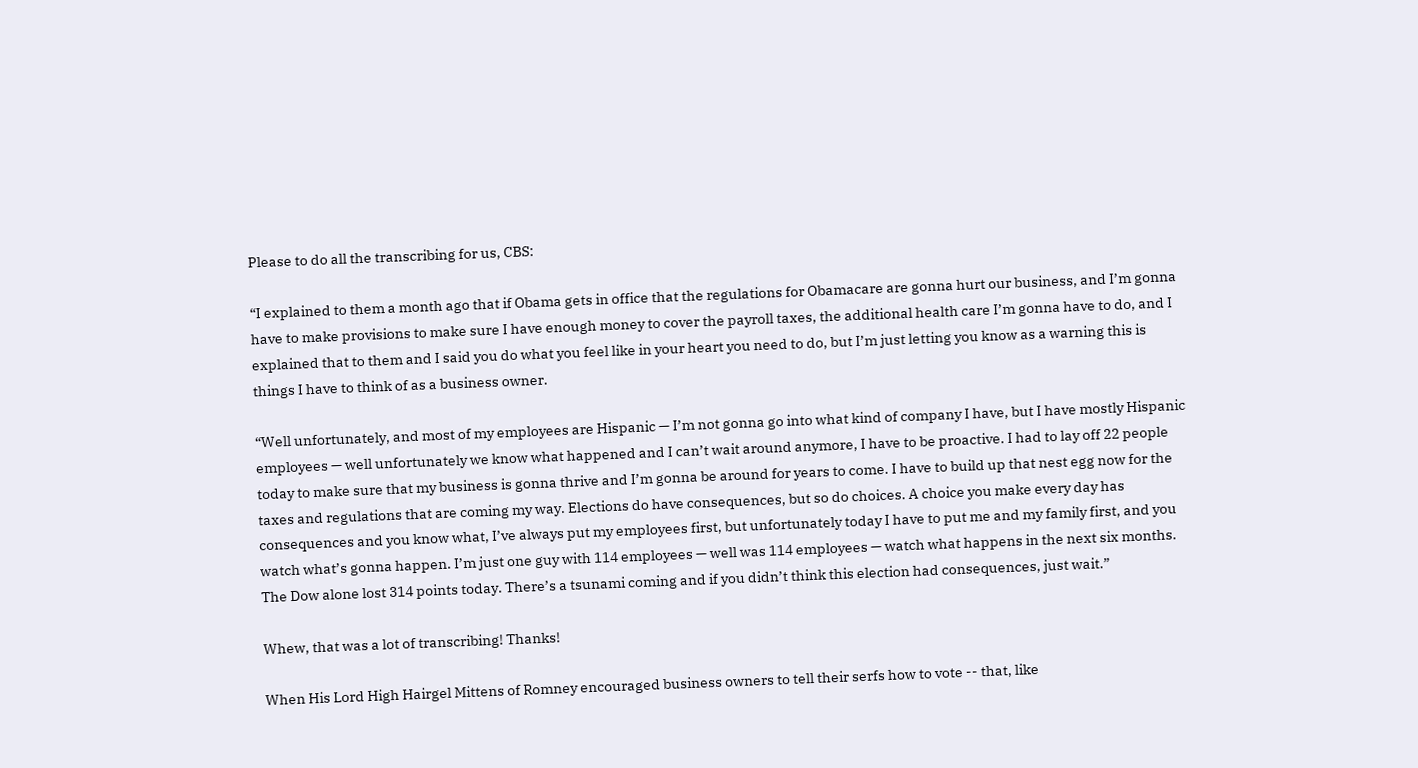Please to do all the transcribing for us, CBS:

“I explained to them a month ago that if Obama gets in office that the regulations for Obamacare are gonna hurt our business, and I’m gonna have to make provisions to make sure I have enough money to cover the payroll taxes, the additional health care I’m gonna have to do, and I explained that to them and I said you do what you feel like in your heart you need to do, but I’m just letting you know as a warning this is things I have to think of as a business owner.

“Well unfortunately, and most of my employees are Hispanic — I’m not gonna go into what kind of company I have, but I have mostly Hispanic employees — well unfortunately we know what happened and I can’t wait around anymore, I have to be proactive. I had to lay off 22 people today to make sure that my business is gonna thrive and I’m gonna be around for years to come. I have to build up that nest egg now for the taxes and regulations that are coming my way. Elections do have consequences, but so do choices. A choice you make every day has consequences and you know what, I’ve always put my employees first, but unfortunately today I have to put me and my family first, and you watch what’s gonna happen. I’m just one guy with 114 employees — well was 114 employees — watch what happens in the next six months. The Dow alone lost 314 points today. There’s a tsunami coming and if you didn’t think this election had consequences, just wait.”

Whew, that was a lot of transcribing! Thanks!

When His Lord High Hairgel Mittens of Romney encouraged business owners to tell their serfs how to vote -- that, like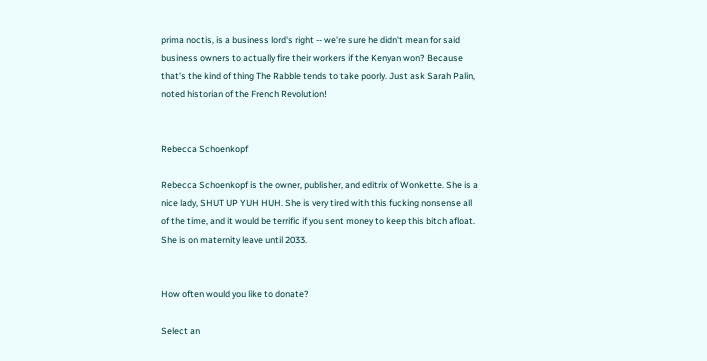prima noctis, is a business lord's right -- we're sure he didn't mean for said business owners to actually fire their workers if the Kenyan won? Because that's the kind of thing The Rabble tends to take poorly. Just ask Sarah Palin, noted historian of the French Revolution!


Rebecca Schoenkopf

Rebecca Schoenkopf is the owner, publisher, and editrix of Wonkette. She is a nice lady, SHUT UP YUH HUH. She is very tired with this fucking nonsense all of the time, and it would be terrific if you sent money to keep this bitch afloat. She is on maternity leave until 2033.


How often would you like to donate?

Select an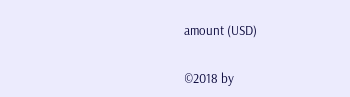amount (USD)


©2018 by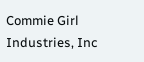Commie Girl Industries, Inc